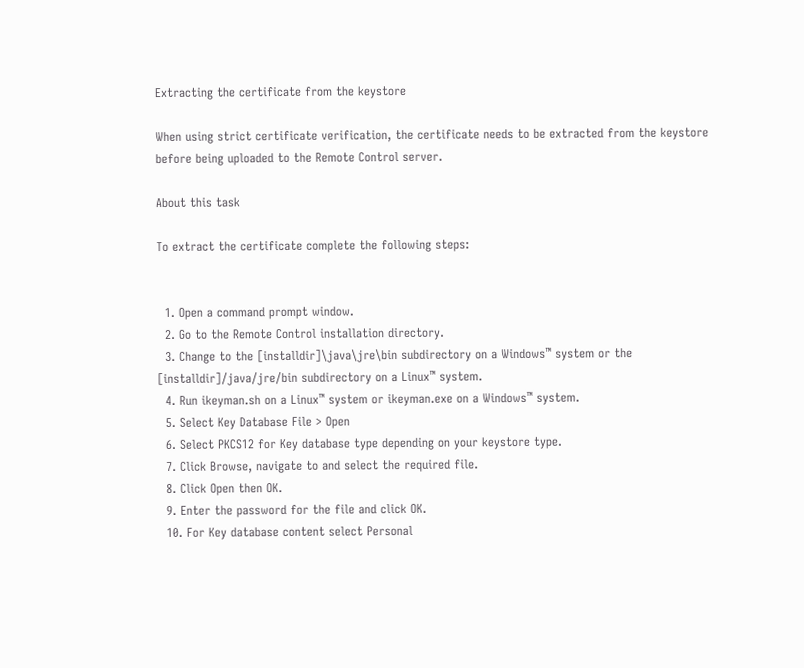Extracting the certificate from the keystore

When using strict certificate verification, the certificate needs to be extracted from the keystore before being uploaded to the Remote Control server.

About this task

To extract the certificate complete the following steps:


  1. Open a command prompt window.
  2. Go to the Remote Control installation directory.
  3. Change to the [installdir]\java\jre\bin subdirectory on a Windows™ system or the [installdir]/java/jre/bin subdirectory on a Linux™ system.
  4. Run ikeyman.sh on a Linux™ system or ikeyman.exe on a Windows™ system.
  5. Select Key Database File > Open
  6. Select PKCS12 for Key database type depending on your keystore type.
  7. Click Browse, navigate to and select the required file.
  8. Click Open then OK.
  9. Enter the password for the file and click OK.
  10. For Key database content select Personal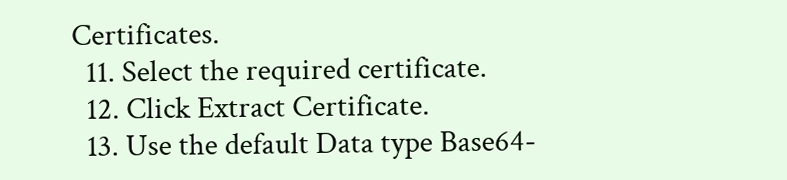Certificates.
  11. Select the required certificate.
  12. Click Extract Certificate.
  13. Use the default Data type Base64-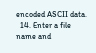encoded ASCII data.
  14. Enter a file name and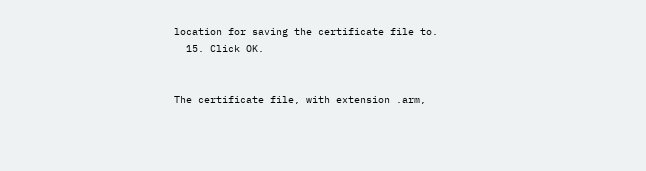location for saving the certificate file to.
  15. Click OK.


The certificate file, with extension .arm,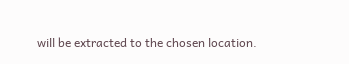will be extracted to the chosen location.